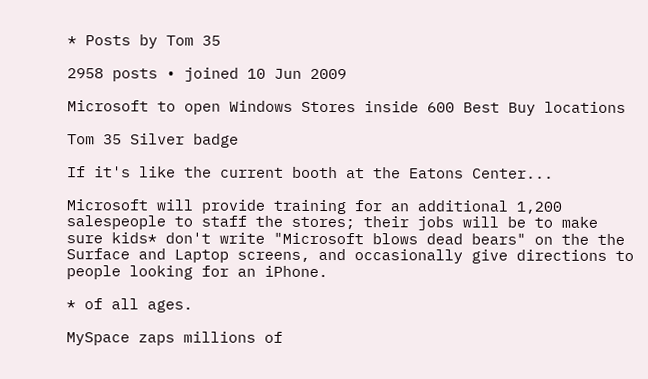* Posts by Tom 35

2958 posts • joined 10 Jun 2009

Microsoft to open Windows Stores inside 600 Best Buy locations

Tom 35 Silver badge

If it's like the current booth at the Eatons Center...

Microsoft will provide training for an additional 1,200 salespeople to staff the stores; their jobs will be to make sure kids* don't write "Microsoft blows dead bears" on the the Surface and Laptop screens, and occasionally give directions to people looking for an iPhone.

* of all ages.

MySpace zaps millions of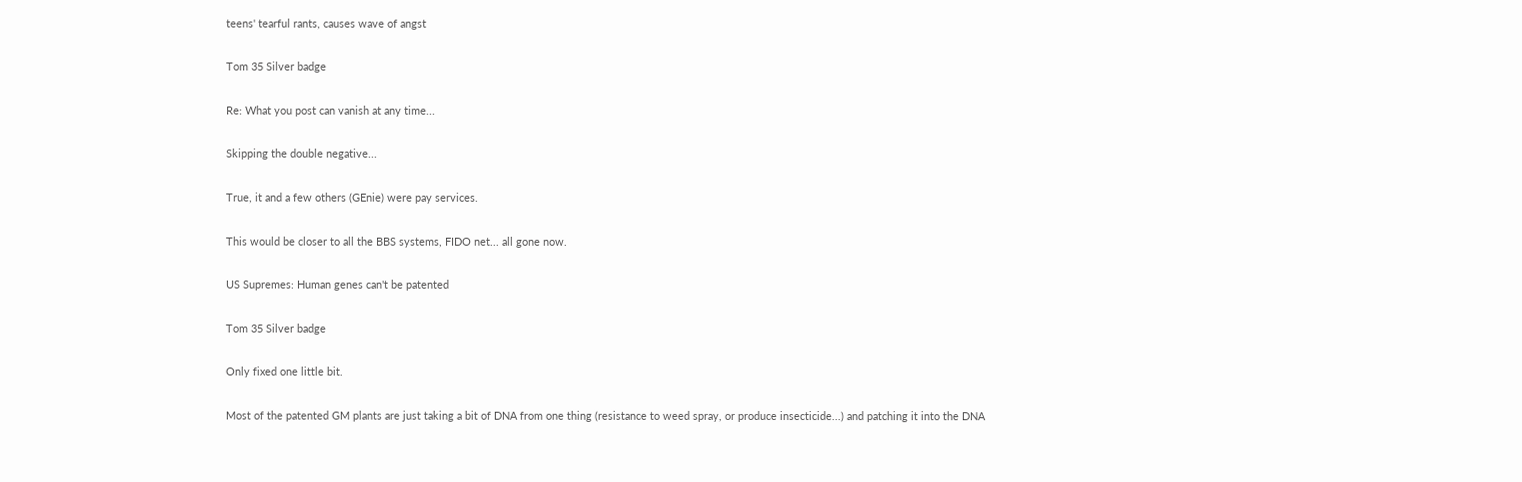teens' tearful rants, causes wave of angst

Tom 35 Silver badge

Re: What you post can vanish at any time...

Skipping the double negative...

True, it and a few others (GEnie) were pay services.

This would be closer to all the BBS systems, FIDO net... all gone now.

US Supremes: Human genes can't be patented

Tom 35 Silver badge

Only fixed one little bit.

Most of the patented GM plants are just taking a bit of DNA from one thing (resistance to weed spray, or produce insecticide...) and patching it into the DNA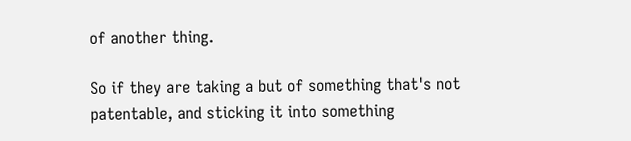of another thing.

So if they are taking a but of something that's not patentable, and sticking it into something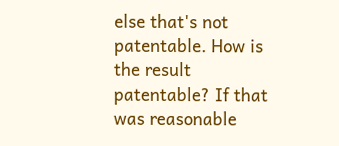else that's not patentable. How is the result patentable? If that was reasonable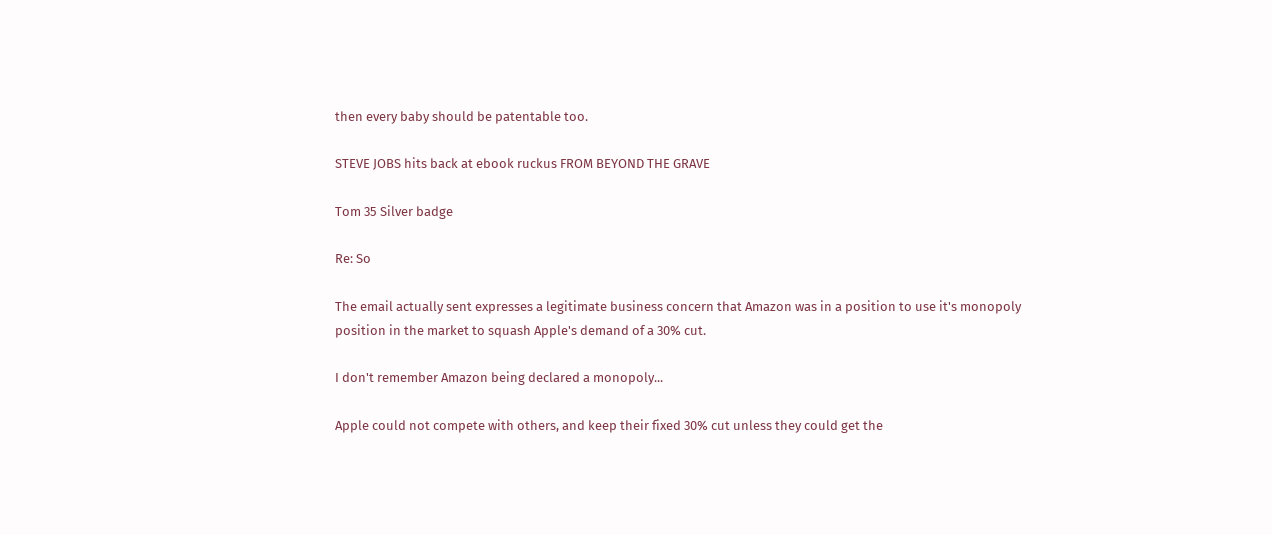then every baby should be patentable too.

STEVE JOBS hits back at ebook ruckus FROM BEYOND THE GRAVE

Tom 35 Silver badge

Re: So

The email actually sent expresses a legitimate business concern that Amazon was in a position to use it's monopoly position in the market to squash Apple's demand of a 30% cut.

I don't remember Amazon being declared a monopoly...

Apple could not compete with others, and keep their fixed 30% cut unless they could get the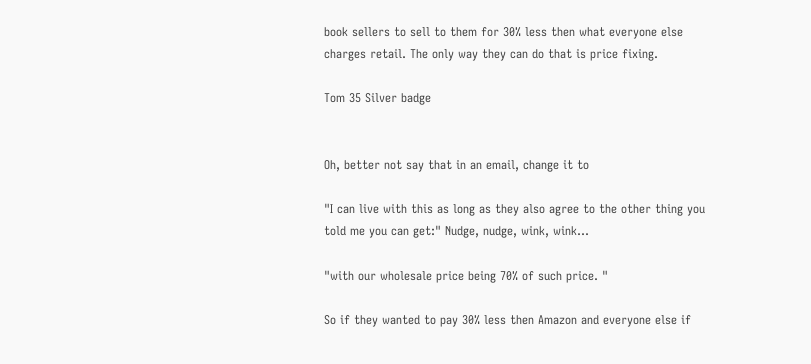book sellers to sell to them for 30% less then what everyone else charges retail. The only way they can do that is price fixing.

Tom 35 Silver badge


Oh, better not say that in an email, change it to

"I can live with this as long as they also agree to the other thing you told me you can get:" Nudge, nudge, wink, wink...

"with our wholesale price being 70% of such price. "

So if they wanted to pay 30% less then Amazon and everyone else if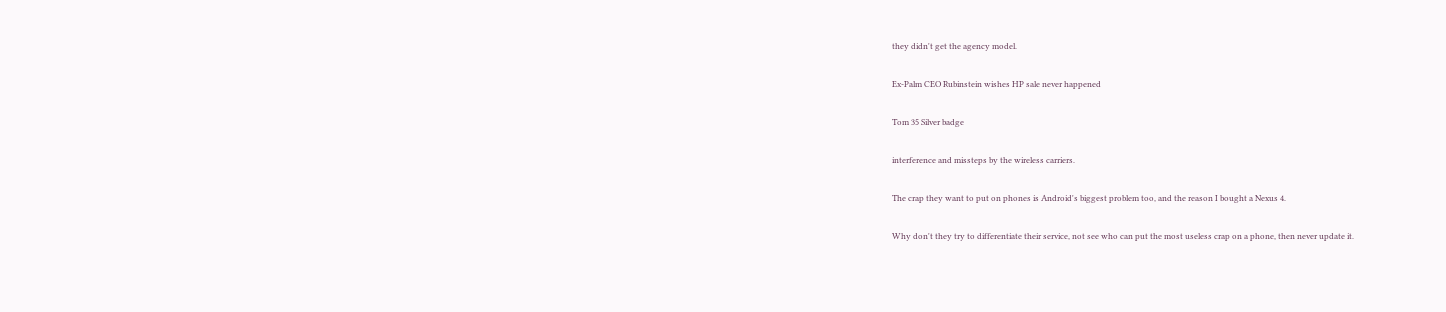they didn't get the agency model.

Ex-Palm CEO Rubinstein wishes HP sale never happened

Tom 35 Silver badge

interference and missteps by the wireless carriers.

The crap they want to put on phones is Android's biggest problem too, and the reason I bought a Nexus 4.

Why don't they try to differentiate their service, not see who can put the most useless crap on a phone, then never update it.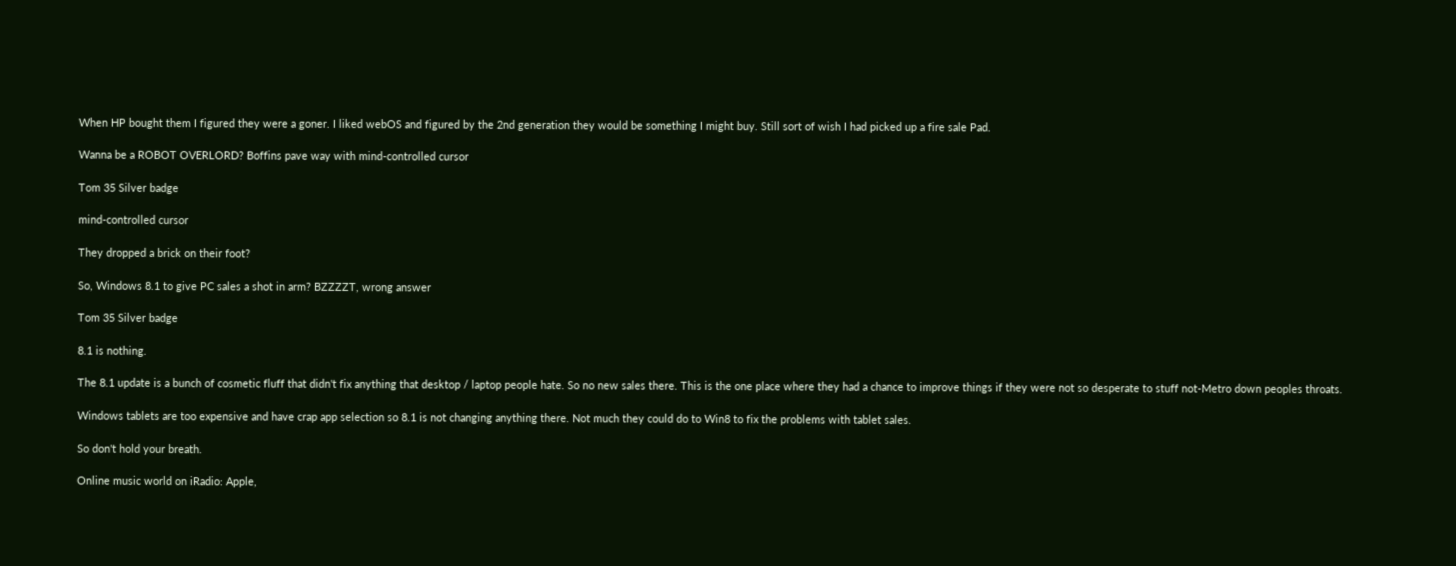When HP bought them I figured they were a goner. I liked webOS and figured by the 2nd generation they would be something I might buy. Still sort of wish I had picked up a fire sale Pad.

Wanna be a ROBOT OVERLORD? Boffins pave way with mind-controlled cursor

Tom 35 Silver badge

mind-controlled cursor

They dropped a brick on their foot?

So, Windows 8.1 to give PC sales a shot in arm? BZZZZT, wrong answer

Tom 35 Silver badge

8.1 is nothing.

The 8.1 update is a bunch of cosmetic fluff that didn't fix anything that desktop / laptop people hate. So no new sales there. This is the one place where they had a chance to improve things if they were not so desperate to stuff not-Metro down peoples throats.

Windows tablets are too expensive and have crap app selection so 8.1 is not changing anything there. Not much they could do to Win8 to fix the problems with tablet sales.

So don't hold your breath.

Online music world on iRadio: Apple,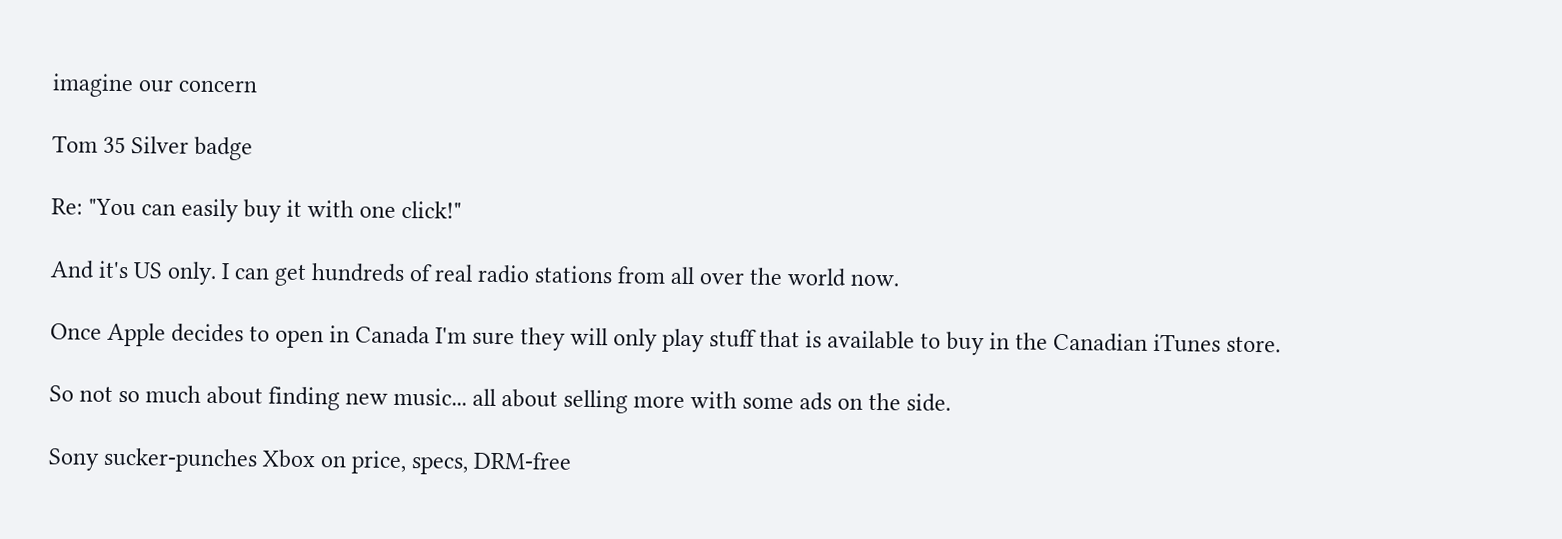imagine our concern

Tom 35 Silver badge

Re: "You can easily buy it with one click!"

And it's US only. I can get hundreds of real radio stations from all over the world now.

Once Apple decides to open in Canada I'm sure they will only play stuff that is available to buy in the Canadian iTunes store.

So not so much about finding new music... all about selling more with some ads on the side.

Sony sucker-punches Xbox on price, specs, DRM-free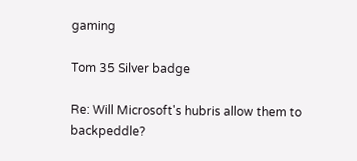gaming

Tom 35 Silver badge

Re: Will Microsoft's hubris allow them to backpeddle?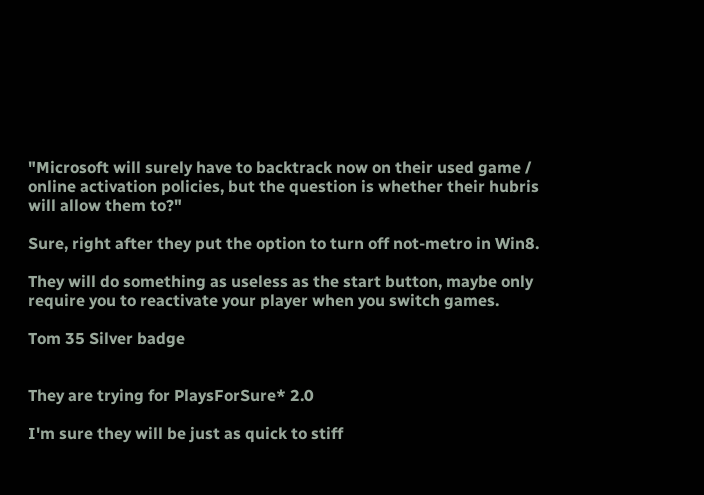"Microsoft will surely have to backtrack now on their used game / online activation policies, but the question is whether their hubris will allow them to?"

Sure, right after they put the option to turn off not-metro in Win8.

They will do something as useless as the start button, maybe only require you to reactivate your player when you switch games.

Tom 35 Silver badge


They are trying for PlaysForSure* 2.0

I'm sure they will be just as quick to stiff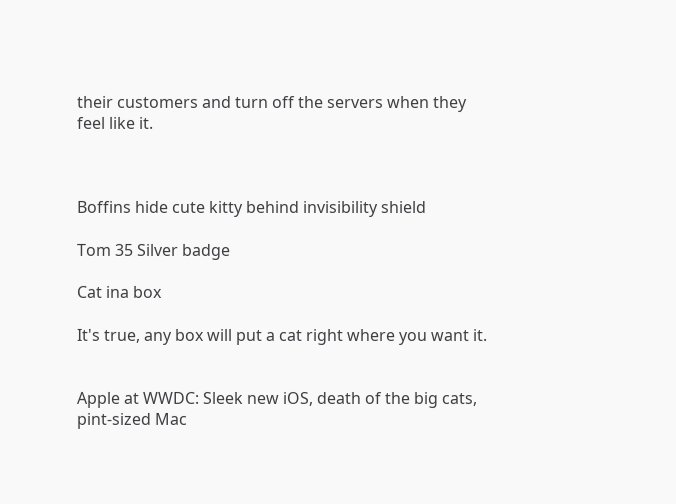their customers and turn off the servers when they feel like it.



Boffins hide cute kitty behind invisibility shield

Tom 35 Silver badge

Cat ina box

It's true, any box will put a cat right where you want it.


Apple at WWDC: Sleek new iOS, death of the big cats, pint-sized Mac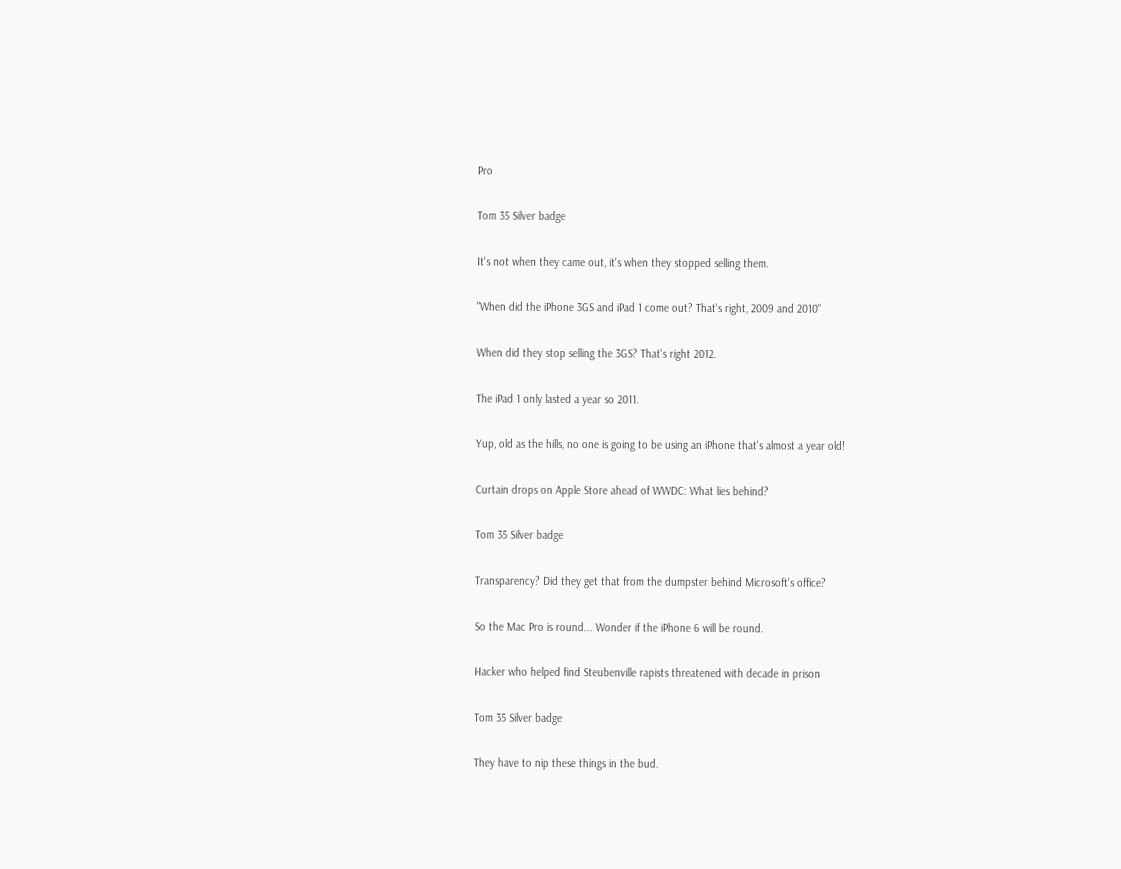Pro

Tom 35 Silver badge

It's not when they came out, it's when they stopped selling them.

"When did the iPhone 3GS and iPad 1 come out? That's right, 2009 and 2010"

When did they stop selling the 3GS? That's right 2012.

The iPad 1 only lasted a year so 2011.

Yup, old as the hills, no one is going to be using an iPhone that's almost a year old!

Curtain drops on Apple Store ahead of WWDC: What lies behind?

Tom 35 Silver badge

Transparency? Did they get that from the dumpster behind Microsoft's office?

So the Mac Pro is round... Wonder if the iPhone 6 will be round.

Hacker who helped find Steubenville rapists threatened with decade in prison

Tom 35 Silver badge

They have to nip these things in the bud.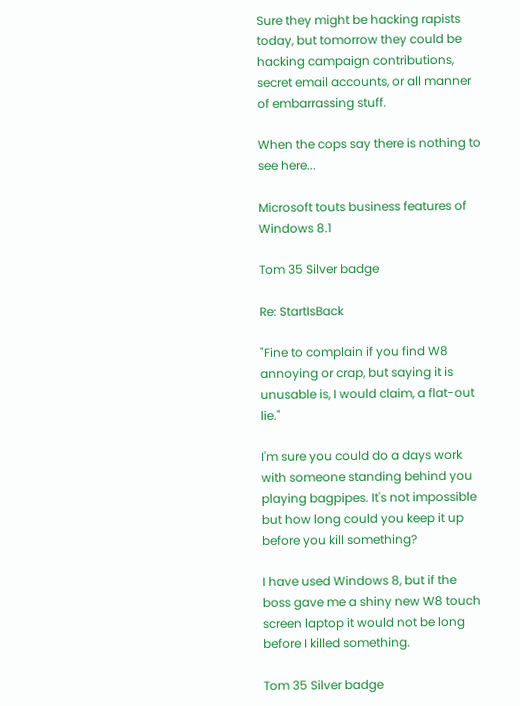Sure they might be hacking rapists today, but tomorrow they could be hacking campaign contributions, secret email accounts, or all manner of embarrassing stuff.

When the cops say there is nothing to see here...

Microsoft touts business features of Windows 8.1

Tom 35 Silver badge

Re: StartIsBack

"Fine to complain if you find W8 annoying or crap, but saying it is unusable is, I would claim, a flat-out lie."

I'm sure you could do a days work with someone standing behind you playing bagpipes. It's not impossible but how long could you keep it up before you kill something?

I have used Windows 8, but if the boss gave me a shiny new W8 touch screen laptop it would not be long before I killed something.

Tom 35 Silver badge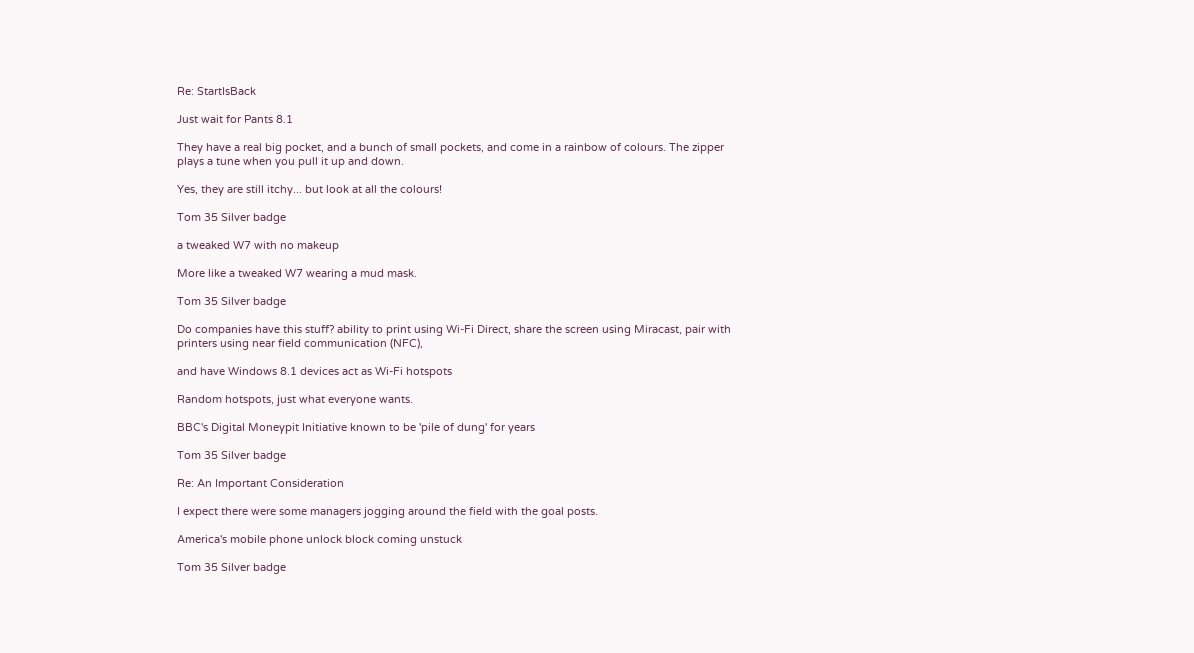Re: StartIsBack

Just wait for Pants 8.1

They have a real big pocket, and a bunch of small pockets, and come in a rainbow of colours. The zipper plays a tune when you pull it up and down.

Yes, they are still itchy... but look at all the colours!

Tom 35 Silver badge

a tweaked W7 with no makeup

More like a tweaked W7 wearing a mud mask.

Tom 35 Silver badge

Do companies have this stuff? ability to print using Wi-Fi Direct, share the screen using Miracast, pair with printers using near field communication (NFC),

and have Windows 8.1 devices act as Wi-Fi hotspots

Random hotspots, just what everyone wants.

BBC's Digital Moneypit Initiative known to be 'pile of dung' for years

Tom 35 Silver badge

Re: An Important Consideration

I expect there were some managers jogging around the field with the goal posts.

America's mobile phone unlock block coming unstuck

Tom 35 Silver badge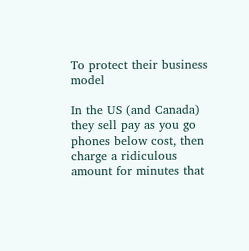To protect their business model

In the US (and Canada) they sell pay as you go phones below cost, then charge a ridiculous amount for minutes that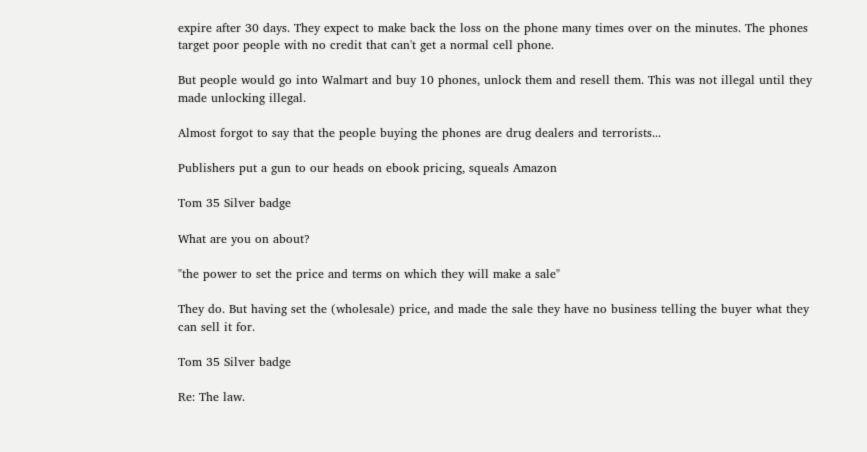expire after 30 days. They expect to make back the loss on the phone many times over on the minutes. The phones target poor people with no credit that can't get a normal cell phone.

But people would go into Walmart and buy 10 phones, unlock them and resell them. This was not illegal until they made unlocking illegal.

Almost forgot to say that the people buying the phones are drug dealers and terrorists...

Publishers put a gun to our heads on ebook pricing, squeals Amazon

Tom 35 Silver badge

What are you on about?

"the power to set the price and terms on which they will make a sale"

They do. But having set the (wholesale) price, and made the sale they have no business telling the buyer what they can sell it for.

Tom 35 Silver badge

Re: The law.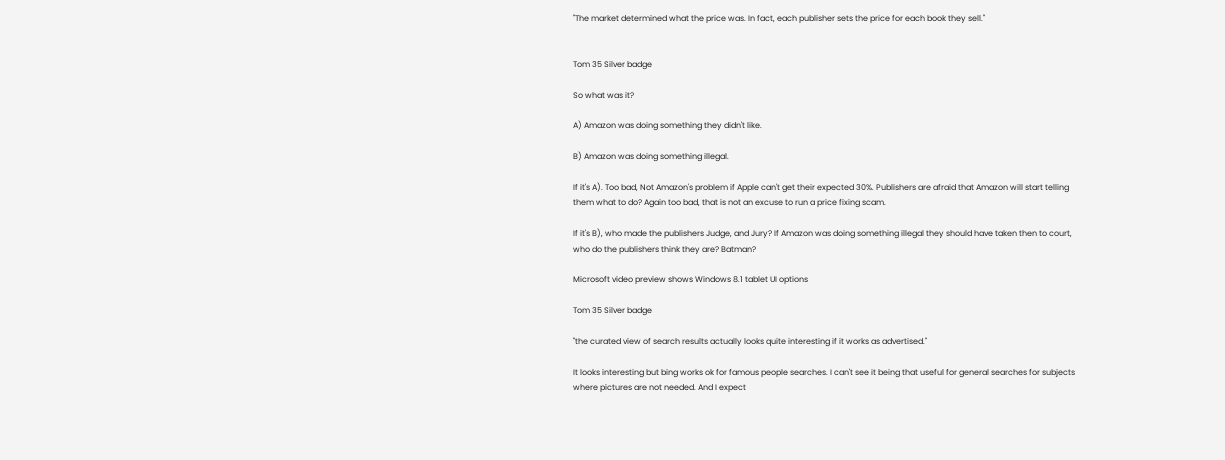"The market determined what the price was. In fact, each publisher sets the price for each book they sell."


Tom 35 Silver badge

So what was it?

A) Amazon was doing something they didn't like.

B) Amazon was doing something illegal.

If it's A). Too bad, Not Amazon's problem if Apple can't get their expected 30%. Publishers are afraid that Amazon will start telling them what to do? Again too bad, that is not an excuse to run a price fixing scam.

If it's B), who made the publishers Judge, and Jury? If Amazon was doing something illegal they should have taken then to court, who do the publishers think they are? Batman?

Microsoft video preview shows Windows 8.1 tablet UI options

Tom 35 Silver badge

"the curated view of search results actually looks quite interesting if it works as advertised."

It looks interesting but bing works ok for famous people searches. I can't see it being that useful for general searches for subjects where pictures are not needed. And I expect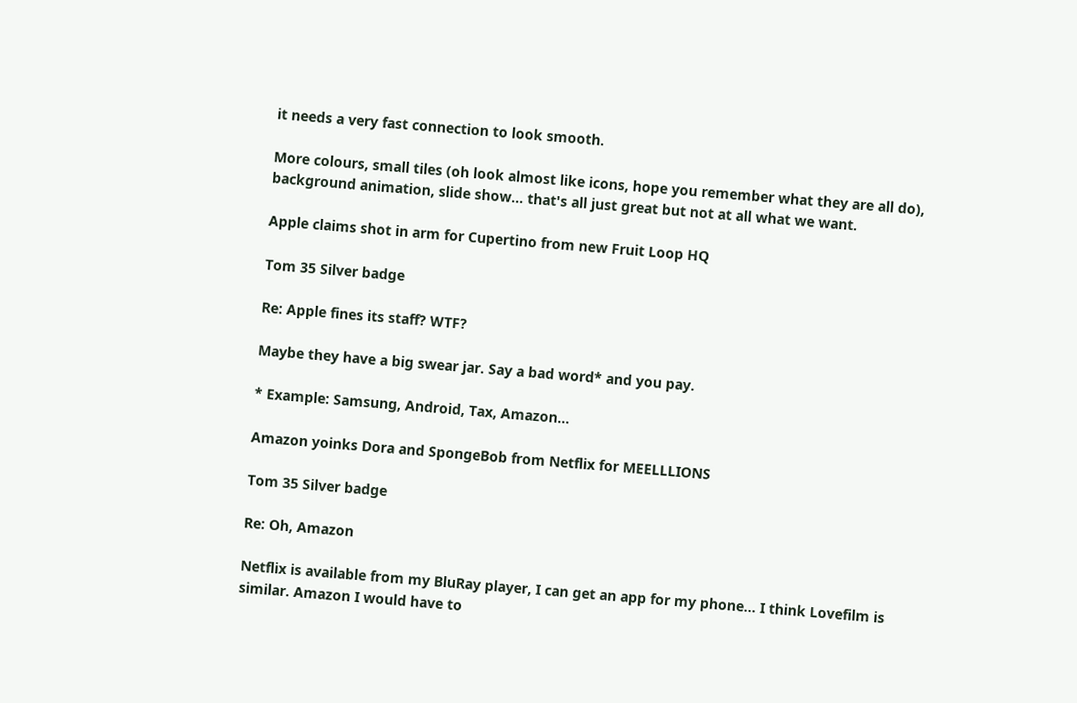it needs a very fast connection to look smooth.

More colours, small tiles (oh look almost like icons, hope you remember what they are all do), background animation, slide show... that's all just great but not at all what we want.

Apple claims shot in arm for Cupertino from new Fruit Loop HQ

Tom 35 Silver badge

Re: Apple fines its staff? WTF?

Maybe they have a big swear jar. Say a bad word* and you pay.

* Example: Samsung, Android, Tax, Amazon...

Amazon yoinks Dora and SpongeBob from Netflix for MEELLLIONS

Tom 35 Silver badge

Re: Oh, Amazon

Netflix is available from my BluRay player, I can get an app for my phone... I think Lovefilm is similar. Amazon I would have to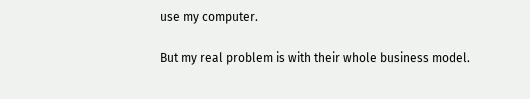use my computer.

But my real problem is with their whole business model.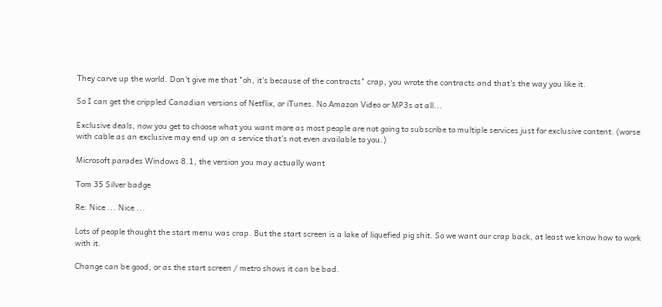They carve up the world. Don't give me that "oh, it's because of the contracts" crap, you wrote the contracts and that's the way you like it.

So I can get the crippled Canadian versions of Netflix, or iTunes. No Amazon Video or MP3s at all...

Exclusive deals, now you get to choose what you want more as most people are not going to subscribe to multiple services just for exclusive content. (worse with cable as an exclusive may end up on a service that's not even available to you.)

Microsoft parades Windows 8.1, the version you may actually want

Tom 35 Silver badge

Re: Nice ... Nice ...

Lots of people thought the start menu was crap. But the start screen is a lake of liquefied pig shit. So we want our crap back, at least we know how to work with it.

Change can be good, or as the start screen / metro shows it can be bad.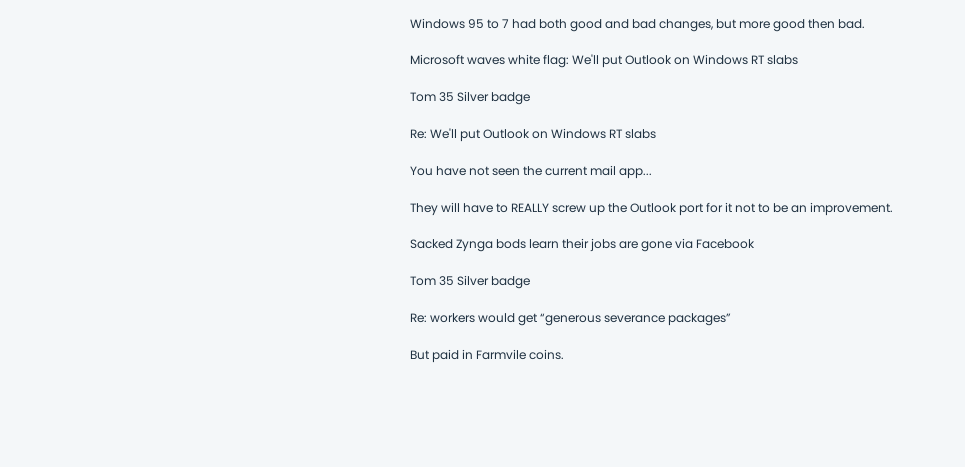Windows 95 to 7 had both good and bad changes, but more good then bad.

Microsoft waves white flag: We'll put Outlook on Windows RT slabs

Tom 35 Silver badge

Re: We'll put Outlook on Windows RT slabs

You have not seen the current mail app...

They will have to REALLY screw up the Outlook port for it not to be an improvement.

Sacked Zynga bods learn their jobs are gone via Facebook

Tom 35 Silver badge

Re: workers would get “generous severance packages”

But paid in Farmvile coins.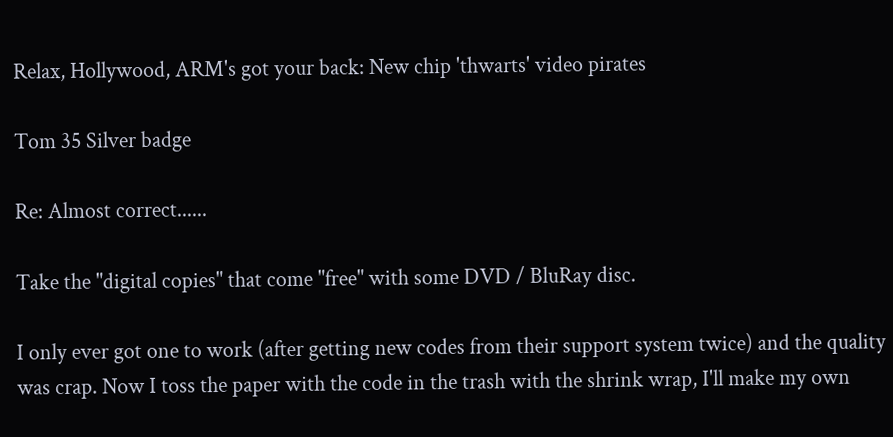Relax, Hollywood, ARM's got your back: New chip 'thwarts' video pirates

Tom 35 Silver badge

Re: Almost correct......

Take the "digital copies" that come "free" with some DVD / BluRay disc.

I only ever got one to work (after getting new codes from their support system twice) and the quality was crap. Now I toss the paper with the code in the trash with the shrink wrap, I'll make my own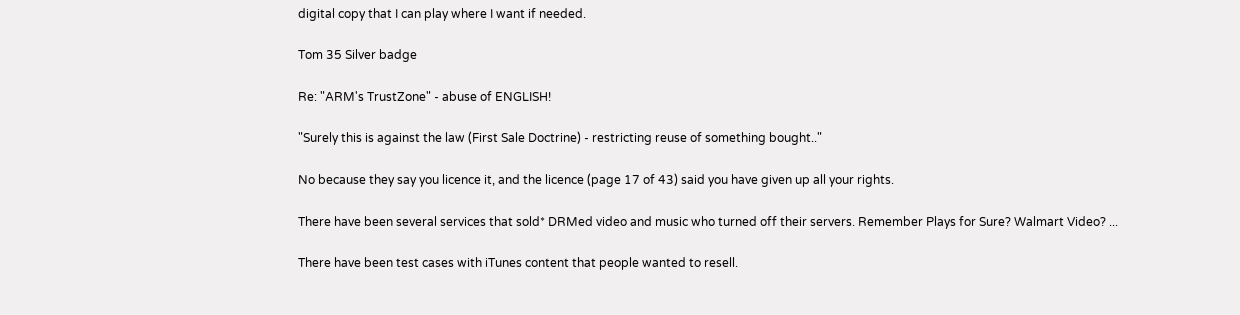digital copy that I can play where I want if needed.

Tom 35 Silver badge

Re: "ARM's TrustZone" - abuse of ENGLISH!

"Surely this is against the law (First Sale Doctrine) - restricting reuse of something bought.."

No because they say you licence it, and the licence (page 17 of 43) said you have given up all your rights.

There have been several services that sold* DRMed video and music who turned off their servers. Remember Plays for Sure? Walmart Video? ...

There have been test cases with iTunes content that people wanted to resell.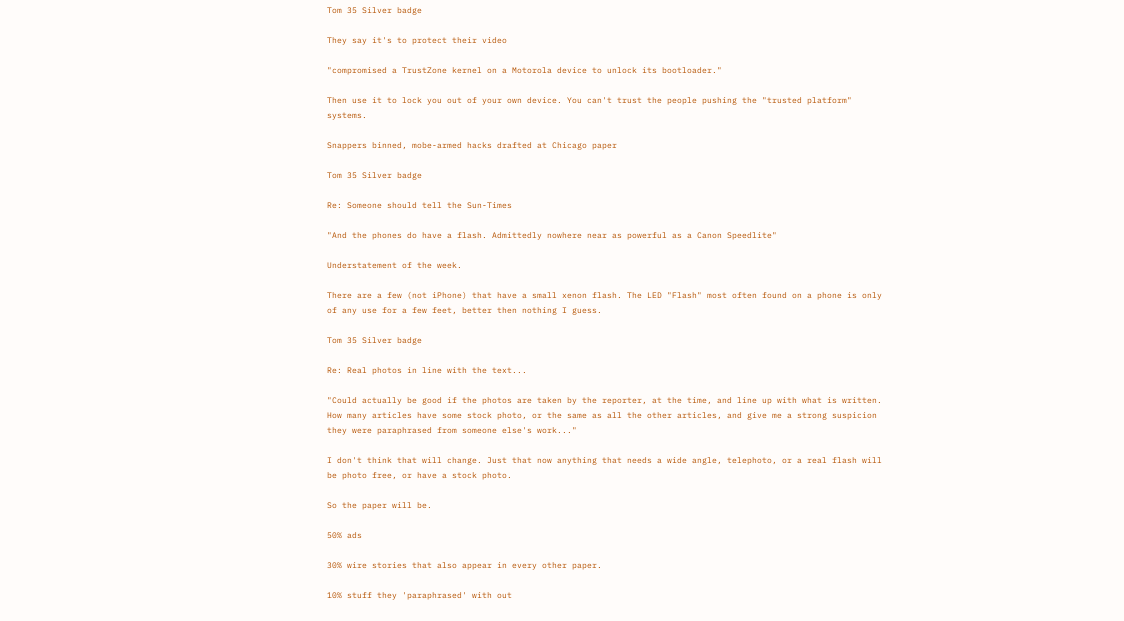Tom 35 Silver badge

They say it's to protect their video

"compromised a TrustZone kernel on a Motorola device to unlock its bootloader."

Then use it to lock you out of your own device. You can't trust the people pushing the "trusted platform" systems.

Snappers binned, mobe-armed hacks drafted at Chicago paper

Tom 35 Silver badge

Re: Someone should tell the Sun-Times

"And the phones do have a flash. Admittedly nowhere near as powerful as a Canon Speedlite"

Understatement of the week.

There are a few (not iPhone) that have a small xenon flash. The LED "Flash" most often found on a phone is only of any use for a few feet, better then nothing I guess.

Tom 35 Silver badge

Re: Real photos in line with the text...

"Could actually be good if the photos are taken by the reporter, at the time, and line up with what is written. How many articles have some stock photo, or the same as all the other articles, and give me a strong suspicion they were paraphrased from someone else's work..."

I don't think that will change. Just that now anything that needs a wide angle, telephoto, or a real flash will be photo free, or have a stock photo.

So the paper will be.

50% ads

30% wire stories that also appear in every other paper.

10% stuff they 'paraphrased' with out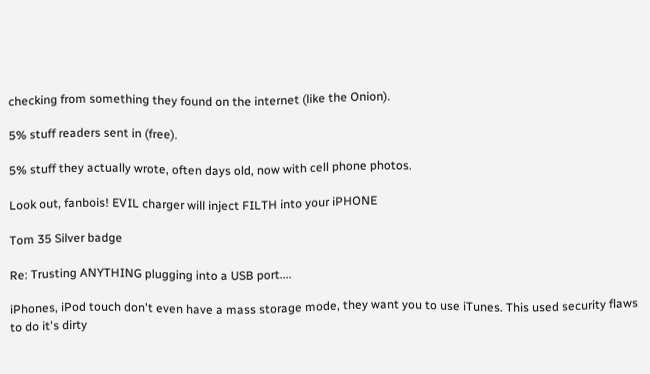checking from something they found on the internet (like the Onion).

5% stuff readers sent in (free).

5% stuff they actually wrote, often days old, now with cell phone photos.

Look out, fanbois! EVIL charger will inject FILTH into your iPHONE

Tom 35 Silver badge

Re: Trusting ANYTHING plugging into a USB port....

iPhones, iPod touch don't even have a mass storage mode, they want you to use iTunes. This used security flaws to do it's dirty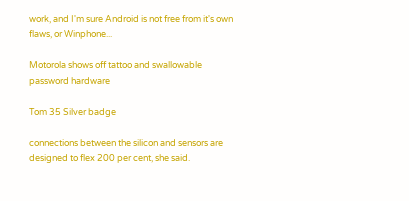work, and I'm sure Android is not free from it's own flaws, or Winphone...

Motorola shows off tattoo and swallowable password hardware

Tom 35 Silver badge

connections between the silicon and sensors are designed to flex 200 per cent, she said.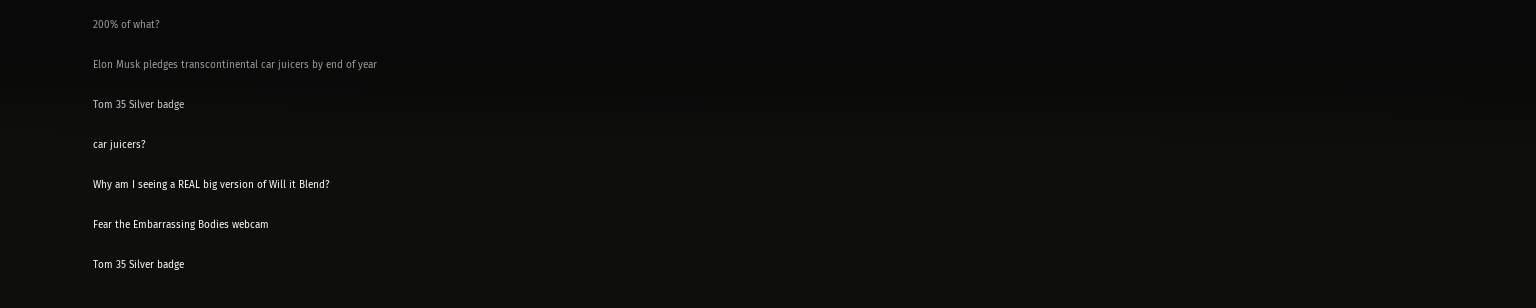200% of what?

Elon Musk pledges transcontinental car juicers by end of year

Tom 35 Silver badge

car juicers?

Why am I seeing a REAL big version of Will it Blend?

Fear the Embarrassing Bodies webcam

Tom 35 Silver badge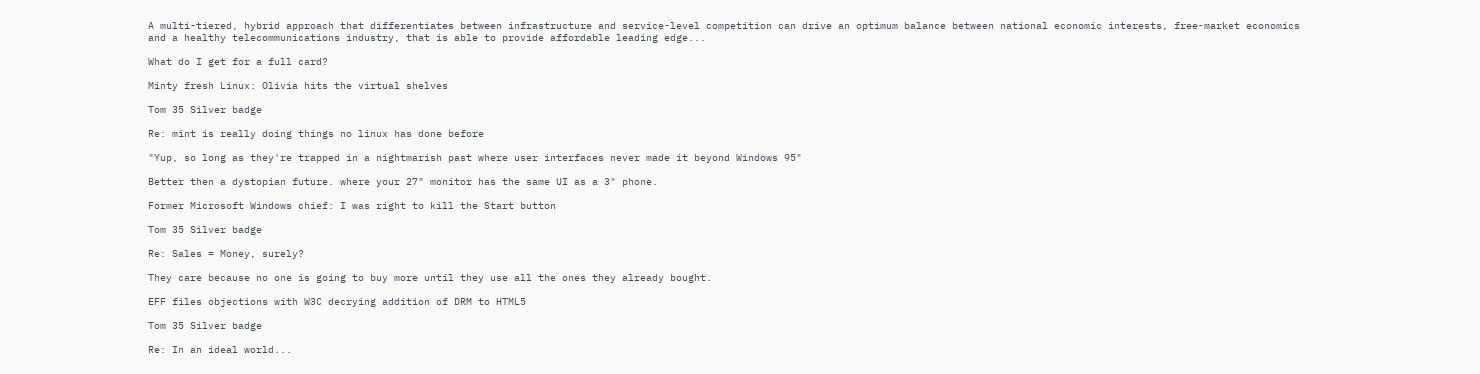A multi-tiered, hybrid approach that differentiates between infrastructure and service-level competition can drive an optimum balance between national economic interests, free-market economics and a healthy telecommunications industry, that is able to provide affordable leading edge...

What do I get for a full card?

Minty fresh Linux: Olivia hits the virtual shelves

Tom 35 Silver badge

Re: mint is really doing things no linux has done before

"Yup, so long as they're trapped in a nightmarish past where user interfaces never made it beyond Windows 95"

Better then a dystopian future. where your 27" monitor has the same UI as a 3" phone.

Former Microsoft Windows chief: I was right to kill the Start button

Tom 35 Silver badge

Re: Sales = Money, surely?

They care because no one is going to buy more until they use all the ones they already bought.

EFF files objections with W3C decrying addition of DRM to HTML5

Tom 35 Silver badge

Re: In an ideal world...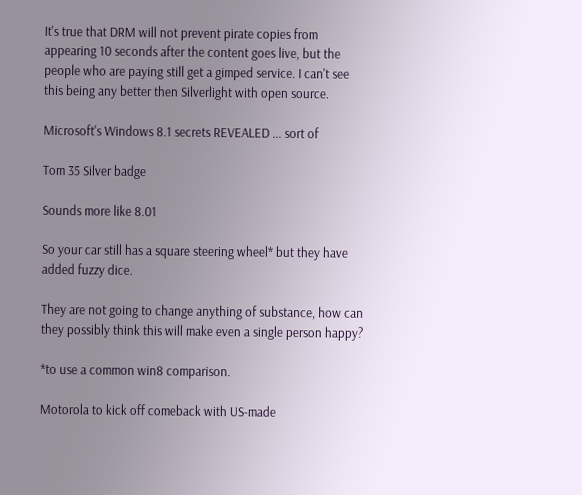It's true that DRM will not prevent pirate copies from appearing 10 seconds after the content goes live, but the people who are paying still get a gimped service. I can't see this being any better then Silverlight with open source.

Microsoft's Windows 8.1 secrets REVEALED ... sort of

Tom 35 Silver badge

Sounds more like 8.01

So your car still has a square steering wheel* but they have added fuzzy dice.

They are not going to change anything of substance, how can they possibly think this will make even a single person happy?

*to use a common win8 comparison.

Motorola to kick off comeback with US-made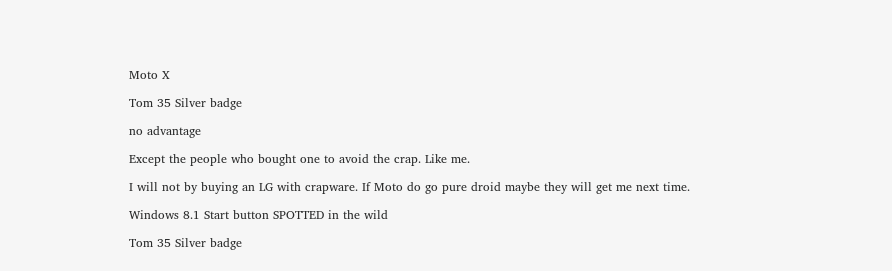Moto X

Tom 35 Silver badge

no advantage

Except the people who bought one to avoid the crap. Like me.

I will not by buying an LG with crapware. If Moto do go pure droid maybe they will get me next time.

Windows 8.1 Start button SPOTTED in the wild

Tom 35 Silver badge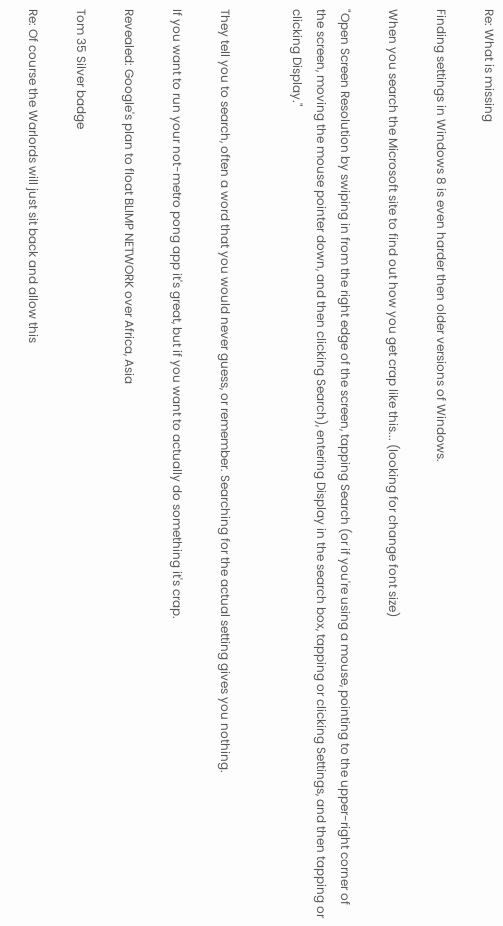Re: What is missing

Finding settings in Windows 8 is even harder then older versions of Windows.

When you search the Microsoft site to find out how you get crap like this... (looking for change font size)

"Open Screen Resolution by swiping in from the right edge of the screen, tapping Search (or if you're using a mouse, pointing to the upper-right corner of the screen, moving the mouse pointer down, and then clicking Search), entering Display in the search box, tapping or clicking Settings, and then tapping or clicking Display."


They tell you to search, often a word that you would never guess, or remember. Searching for the actual setting gives you nothing.

If you want to run your not-metro pong app it's great, but if you want to actually do something it's crap.

Revealed: Google's plan to float BLIMP NETWORK over Africa, Asia

Tom 35 Silver badge

Re: Of course the Warlords will just sit back and allow this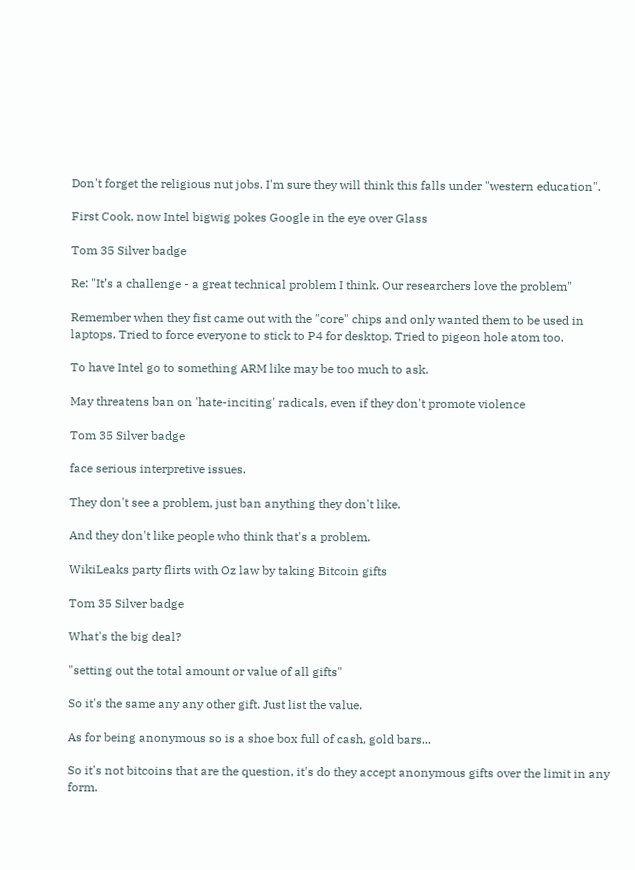Don't forget the religious nut jobs. I'm sure they will think this falls under "western education".

First Cook, now Intel bigwig pokes Google in the eye over Glass

Tom 35 Silver badge

Re: "It’s a challenge - a great technical problem I think. Our researchers love the problem"

Remember when they fist came out with the "core" chips and only wanted them to be used in laptops. Tried to force everyone to stick to P4 for desktop. Tried to pigeon hole atom too.

To have Intel go to something ARM like may be too much to ask.

May threatens ban on 'hate-inciting' radicals, even if they don't promote violence

Tom 35 Silver badge

face serious interpretive issues.

They don't see a problem, just ban anything they don't like.

And they don't like people who think that's a problem.

WikiLeaks party flirts with Oz law by taking Bitcoin gifts

Tom 35 Silver badge

What's the big deal?

"setting out the total amount or value of all gifts"

So it's the same any any other gift. Just list the value.

As for being anonymous so is a shoe box full of cash, gold bars...

So it's not bitcoins that are the question, it's do they accept anonymous gifts over the limit in any form.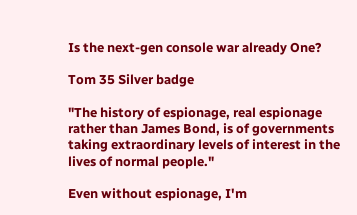Is the next-gen console war already One?

Tom 35 Silver badge

"The history of espionage, real espionage rather than James Bond, is of governments taking extraordinary levels of interest in the lives of normal people."

Even without espionage, I'm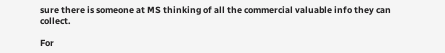sure there is someone at MS thinking of all the commercial valuable info they can collect.

For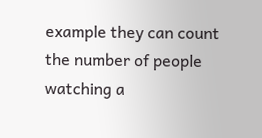example they can count the number of people watching a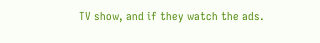TV show, and if they watch the ads.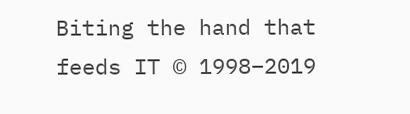Biting the hand that feeds IT © 1998–2019